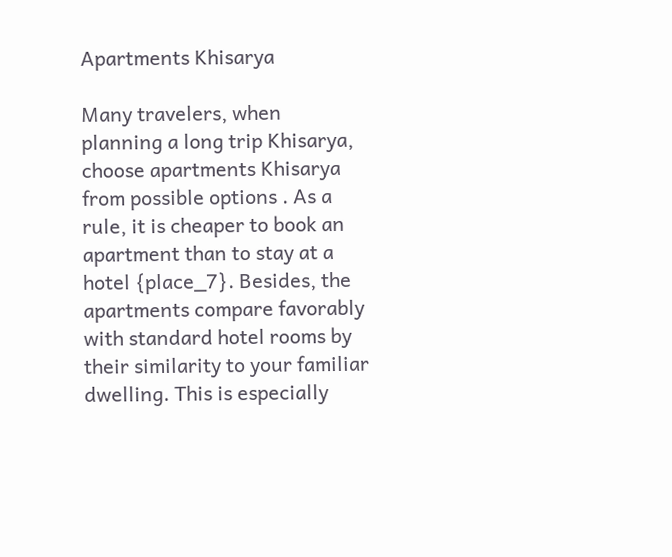Apartments Khisarya

Many travelers, when planning a long trip Khisarya, choose apartments Khisarya from possible options . As a rule, it is cheaper to book an apartment than to stay at a hotel {place_7}. Besides, the apartments compare favorably with standard hotel rooms by their similarity to your familiar dwelling. This is especially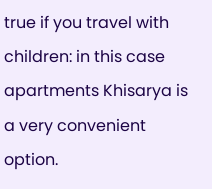true if you travel with children: in this case apartments Khisarya is a very convenient option.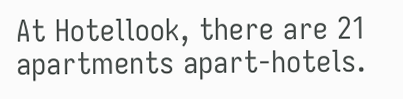At Hotellook, there are 21 apartments apart-hotels.